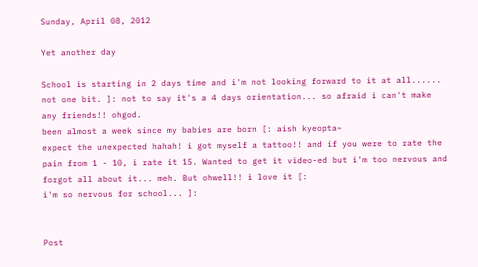Sunday, April 08, 2012

Yet another day

School is starting in 2 days time and i'm not looking forward to it at all...... not one bit. ]: not to say it's a 4 days orientation... so afraid i can't make any friends!! ohgod.
been almost a week since my babies are born [: aish kyeopta~
expect the unexpected hahah! i got myself a tattoo!! and if you were to rate the pain from 1 - 10, i rate it 15. Wanted to get it video-ed but i'm too nervous and forgot all about it... meh. But ohwell!! i love it [:
i'm so nervous for school... ]:


Post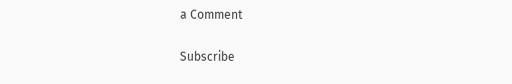a Comment

Subscribe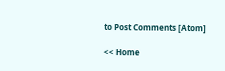to Post Comments [Atom]

<< Home